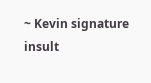~ Kevin signature insult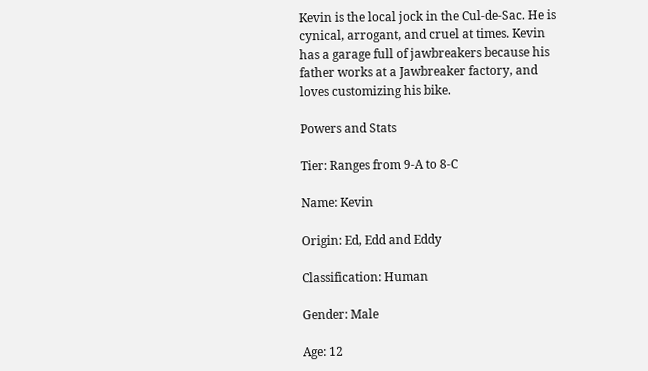Kevin is the local jock in the Cul-de-Sac. He is cynical, arrogant, and cruel at times. Kevin has a garage full of jawbreakers because his father works at a Jawbreaker factory, and loves customizing his bike.

Powers and Stats

Tier: Ranges from 9-A to 8-C

Name: Kevin

Origin: Ed, Edd and Eddy

Classification: Human

Gender: Male

Age: 12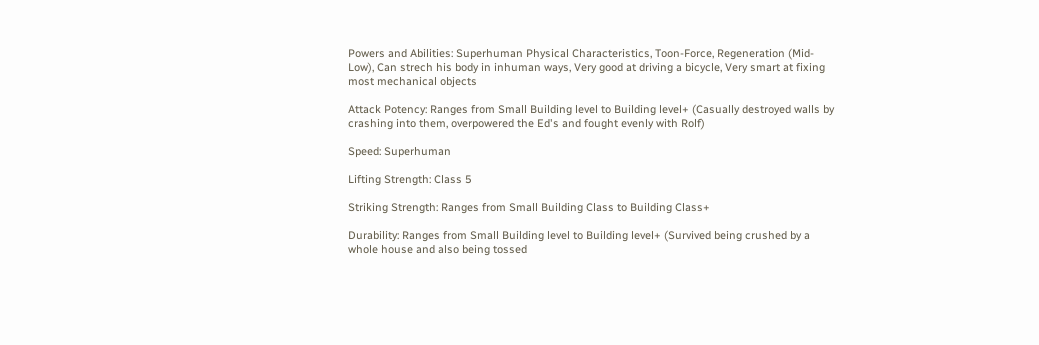Powers and Abilities: Superhuman Physical Characteristics, Toon-Force, Regeneration (Mid-Low), Can strech his body in inhuman ways, Very good at driving a bicycle, Very smart at fixing most mechanical objects

Attack Potency: Ranges from Small Building level to Building level+ (Casually destroyed walls by crashing into them, overpowered the Ed's and fought evenly with Rolf)

Speed: Superhuman

Lifting Strength: Class 5

Striking Strength: Ranges from Small Building Class to Building Class+

Durability: Ranges from Small Building level to Building level+ (Survived being crushed by a whole house and also being tossed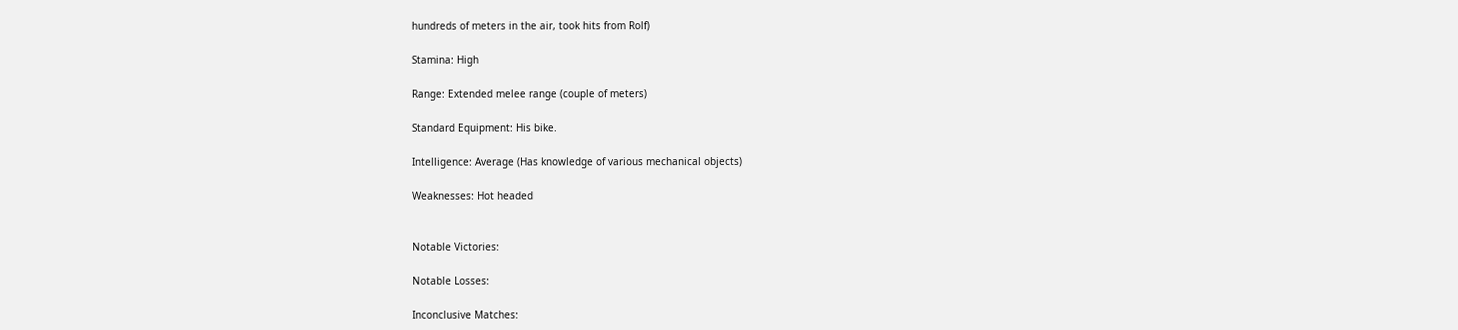hundreds of meters in the air, took hits from Rolf)

Stamina: High

Range: Extended melee range (couple of meters)

Standard Equipment: His bike.

Intelligence: Average (Has knowledge of various mechanical objects)

Weaknesses: Hot headed


Notable Victories:

Notable Losses:

Inconclusive Matches: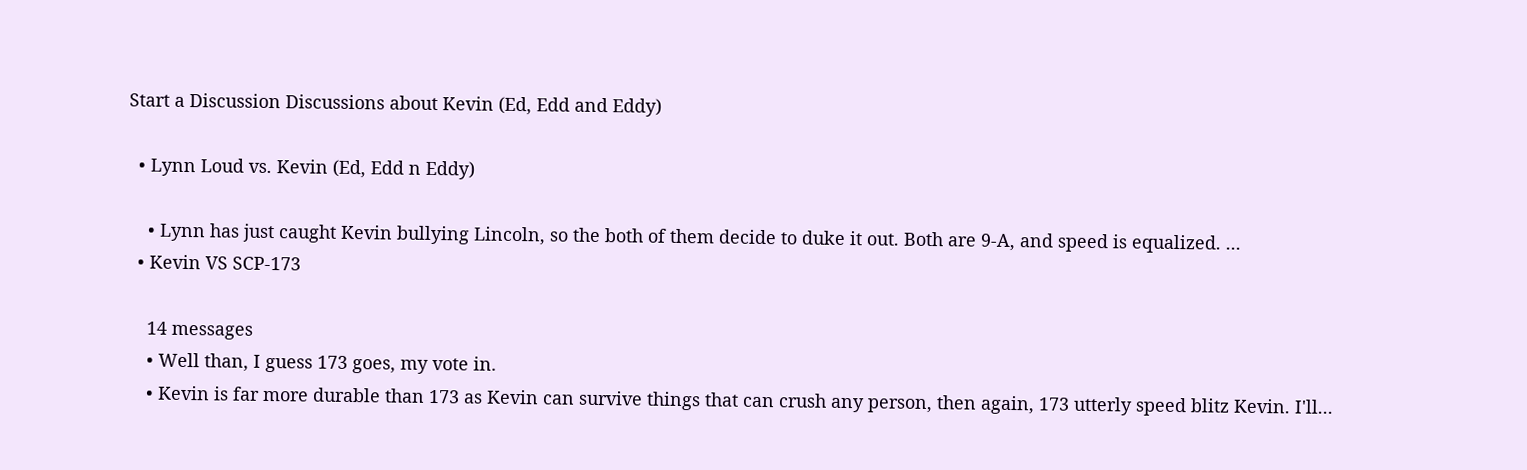Start a Discussion Discussions about Kevin (Ed, Edd and Eddy)

  • Lynn Loud vs. Kevin (Ed, Edd n Eddy)

    • Lynn has just caught Kevin bullying Lincoln, so the both of them decide to duke it out. Both are 9-A, and speed is equalized. ...
  • Kevin VS SCP-173

    14 messages
    • Well than, I guess 173 goes, my vote in.
    • Kevin is far more durable than 173 as Kevin can survive things that can crush any person, then again, 173 utterly speed blitz Kevin. I'll...